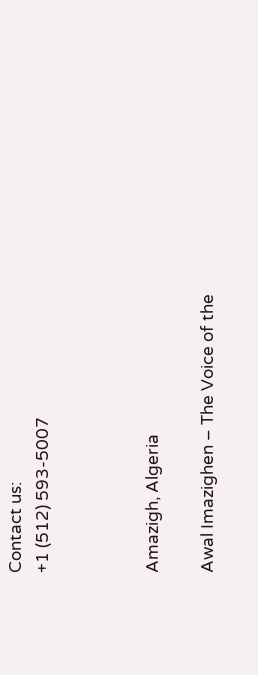Contact us:
+1 (512) 593-5007



Amazigh, Algeria

Awal Imazighen – The Voice of the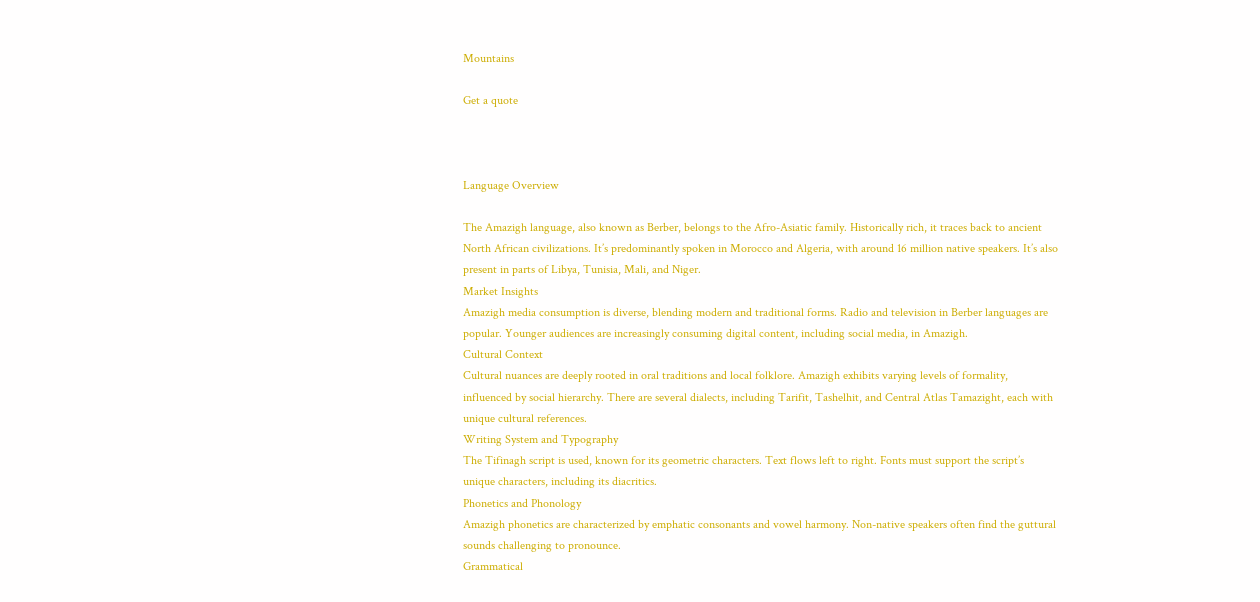Mountains

Get a quote



Language Overview

The Amazigh language, also known as Berber, belongs to the Afro-Asiatic family. Historically rich, it traces back to ancient North African civilizations. It’s predominantly spoken in Morocco and Algeria, with around 16 million native speakers. It’s also present in parts of Libya, Tunisia, Mali, and Niger.
Market Insights
Amazigh media consumption is diverse, blending modern and traditional forms. Radio and television in Berber languages are popular. Younger audiences are increasingly consuming digital content, including social media, in Amazigh.
Cultural Context
Cultural nuances are deeply rooted in oral traditions and local folklore. Amazigh exhibits varying levels of formality, influenced by social hierarchy. There are several dialects, including Tarifit, Tashelhit, and Central Atlas Tamazight, each with unique cultural references.
Writing System and Typography
The Tifinagh script is used, known for its geometric characters. Text flows left to right. Fonts must support the script’s unique characters, including its diacritics.
Phonetics and Phonology
Amazigh phonetics are characterized by emphatic consonants and vowel harmony. Non-native speakers often find the guttural sounds challenging to pronounce.
Grammatical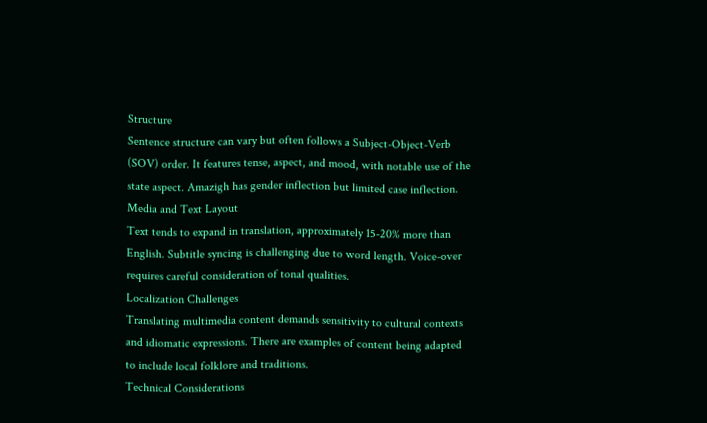Structure
Sentence structure can vary but often follows a Subject-Object-Verb (SOV) order. It features tense, aspect, and mood, with notable use of the state aspect. Amazigh has gender inflection but limited case inflection.
Media and Text Layout
Text tends to expand in translation, approximately 15-20% more than English. Subtitle syncing is challenging due to word length. Voice-over requires careful consideration of tonal qualities.
Localization Challenges
Translating multimedia content demands sensitivity to cultural contexts and idiomatic expressions. There are examples of content being adapted to include local folklore and traditions.
Technical Considerations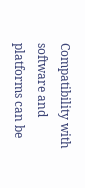Compatibility with software and platforms can be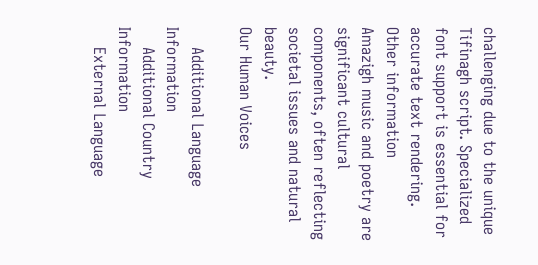challenging due to the unique Tifinagh script. Specialized font support is essential for accurate text rendering.
Other information
Amazigh music and poetry are significant cultural components, often reflecting societal issues and natural beauty.
Our Human Voices

    Additional Language Information
    Additional Country Information
    External Language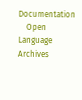Documentation
    Open Language Archives